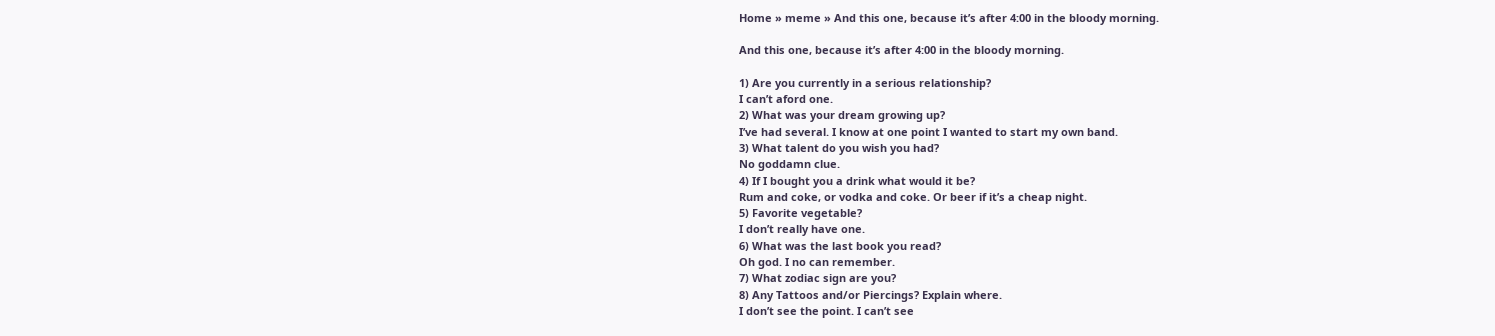Home » meme » And this one, because it’s after 4:00 in the bloody morning.

And this one, because it’s after 4:00 in the bloody morning.

1) Are you currently in a serious relationship?
I can’t aford one.
2) What was your dream growing up?
I’ve had several. I know at one point I wanted to start my own band.
3) What talent do you wish you had?
No goddamn clue.
4) If I bought you a drink what would it be?
Rum and coke, or vodka and coke. Or beer if it’s a cheap night.
5) Favorite vegetable?
I don’t really have one.
6) What was the last book you read?
Oh god. I no can remember.
7) What zodiac sign are you?
8) Any Tattoos and/or Piercings? Explain where.
I don’t see the point. I can’t see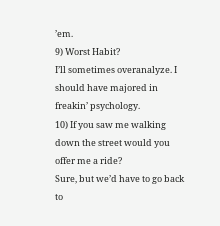’em.
9) Worst Habit?
I’ll sometimes overanalyze. I should have majored in freakin’ psychology.
10) If you saw me walking down the street would you offer me a ride?
Sure, but we’d have to go back to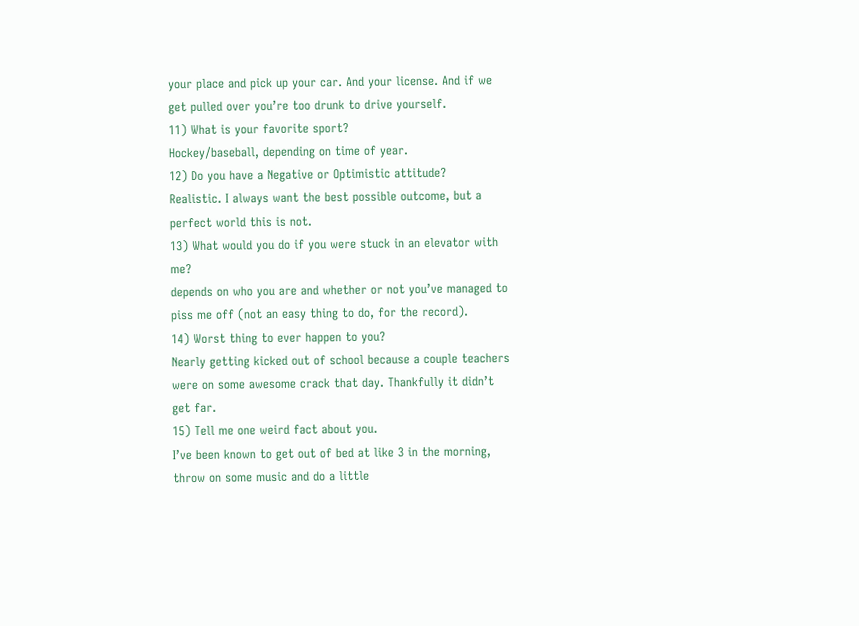your place and pick up your car. And your license. And if we get pulled over you’re too drunk to drive yourself.
11) What is your favorite sport?
Hockey/baseball, depending on time of year.
12) Do you have a Negative or Optimistic attitude?
Realistic. I always want the best possible outcome, but a perfect world this is not.
13) What would you do if you were stuck in an elevator with me?
depends on who you are and whether or not you’ve managed to piss me off (not an easy thing to do, for the record).
14) Worst thing to ever happen to you?
Nearly getting kicked out of school because a couple teachers were on some awesome crack that day. Thankfully it didn’t get far.
15) Tell me one weird fact about you.
I’ve been known to get out of bed at like 3 in the morning, throw on some music and do a little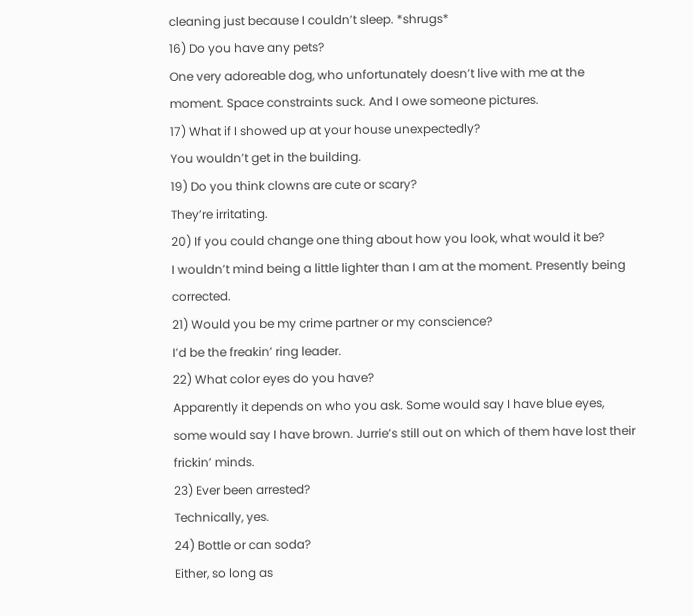cleaning just because I couldn’t sleep. *shrugs*
16) Do you have any pets?
One very adoreable dog, who unfortunately doesn’t live with me at the moment. Space constraints suck. And I owe someone pictures.
17) What if I showed up at your house unexpectedly?
You wouldn’t get in the building.
19) Do you think clowns are cute or scary?
They’re irritating.
20) If you could change one thing about how you look, what would it be?
I wouldn’t mind being a little lighter than I am at the moment. Presently being corrected.
21) Would you be my crime partner or my conscience?
I’d be the freakin’ ring leader.
22) What color eyes do you have?
Apparently it depends on who you ask. Some would say I have blue eyes, some would say I have brown. Jurrie’s still out on which of them have lost their frickin’ minds.
23) Ever been arrested?
Technically, yes.
24) Bottle or can soda?
Either, so long as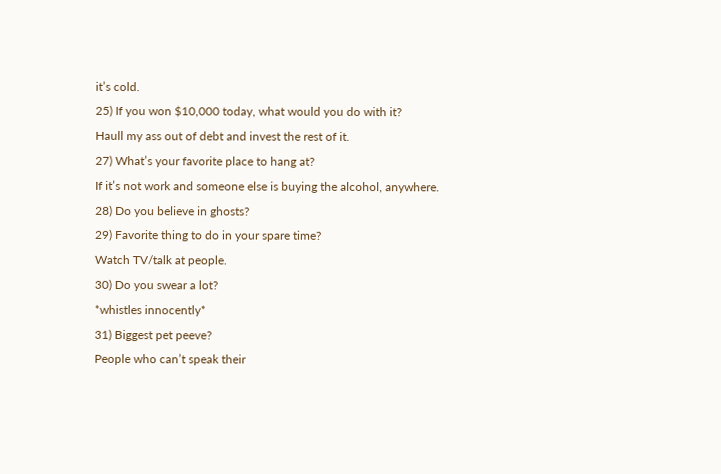it’s cold.
25) If you won $10,000 today, what would you do with it?
Haull my ass out of debt and invest the rest of it.
27) What’s your favorite place to hang at?
If it’s not work and someone else is buying the alcohol, anywhere.
28) Do you believe in ghosts?
29) Favorite thing to do in your spare time?
Watch TV/talk at people.
30) Do you swear a lot?
*whistles innocently*
31) Biggest pet peeve?
People who can’t speak their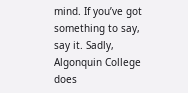mind. If you’ve got something to say, say it. Sadly, Algonquin College does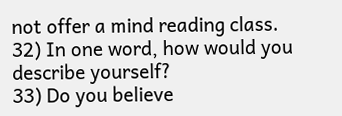not offer a mind reading class.
32) In one word, how would you describe yourself?
33) Do you believe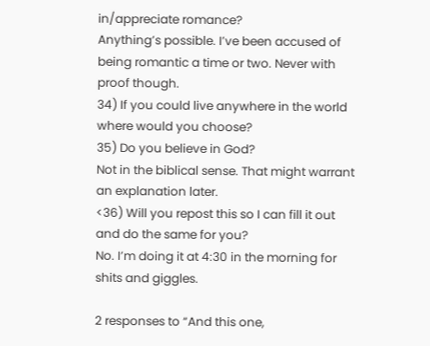in/appreciate romance?
Anything’s possible. I’ve been accused of being romantic a time or two. Never with proof though.
34) If you could live anywhere in the world where would you choose?
35) Do you believe in God?
Not in the biblical sense. That might warrant an explanation later.
<36) Will you repost this so I can fill it out and do the same for you?
No. I’m doing it at 4:30 in the morning for shits and giggles.

2 responses to “And this one,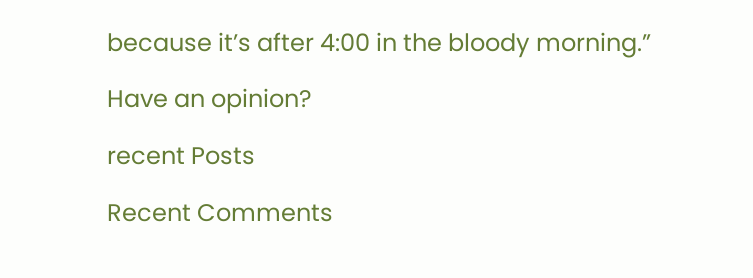because it’s after 4:00 in the bloody morning.”

Have an opinion?

recent Posts

Recent Comments